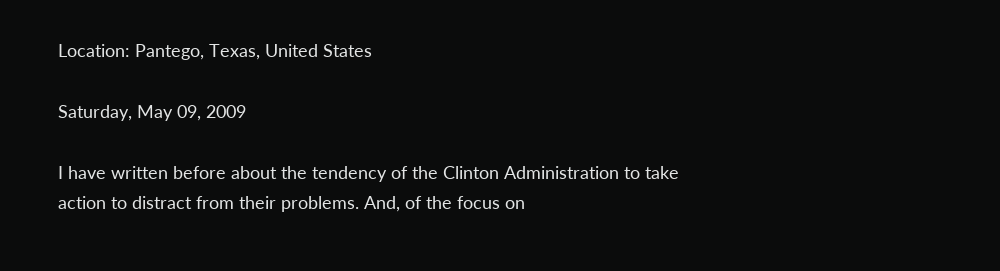Location: Pantego, Texas, United States

Saturday, May 09, 2009

I have written before about the tendency of the Clinton Administration to take action to distract from their problems. And, of the focus on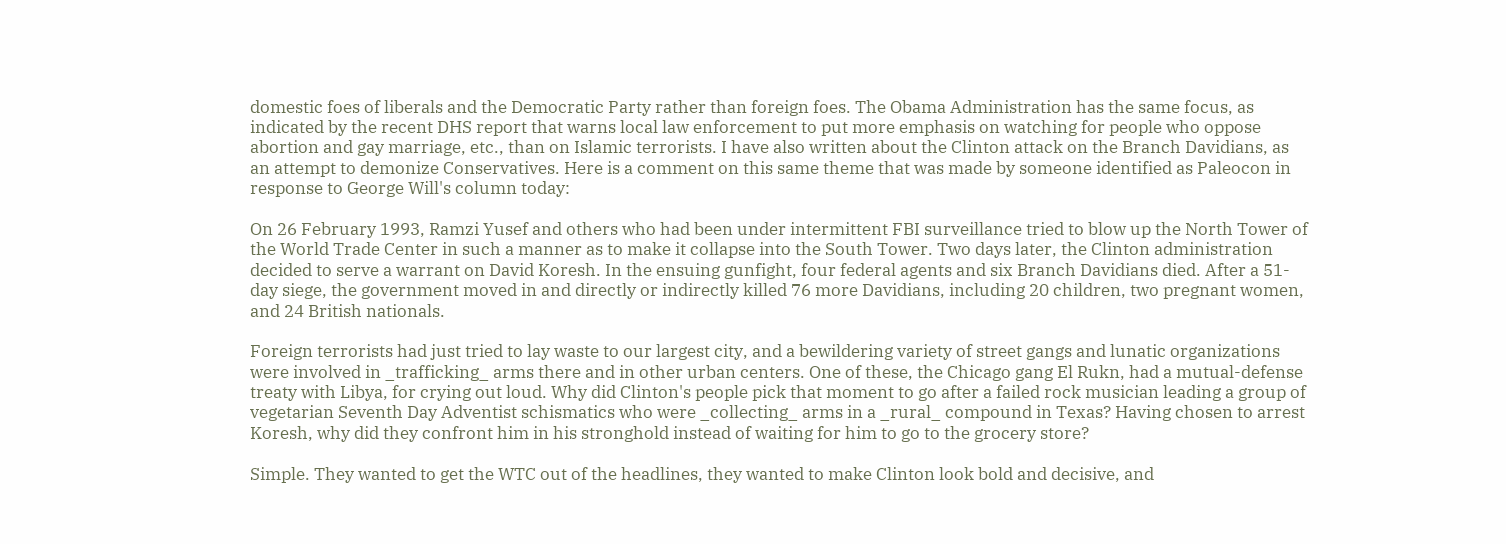domestic foes of liberals and the Democratic Party rather than foreign foes. The Obama Administration has the same focus, as indicated by the recent DHS report that warns local law enforcement to put more emphasis on watching for people who oppose abortion and gay marriage, etc., than on Islamic terrorists. I have also written about the Clinton attack on the Branch Davidians, as an attempt to demonize Conservatives. Here is a comment on this same theme that was made by someone identified as Paleocon in response to George Will's column today:

On 26 February 1993, Ramzi Yusef and others who had been under intermittent FBI surveillance tried to blow up the North Tower of the World Trade Center in such a manner as to make it collapse into the South Tower. Two days later, the Clinton administration decided to serve a warrant on David Koresh. In the ensuing gunfight, four federal agents and six Branch Davidians died. After a 51-day siege, the government moved in and directly or indirectly killed 76 more Davidians, including 20 children, two pregnant women, and 24 British nationals.

Foreign terrorists had just tried to lay waste to our largest city, and a bewildering variety of street gangs and lunatic organizations were involved in _trafficking_ arms there and in other urban centers. One of these, the Chicago gang El Rukn, had a mutual-defense treaty with Libya, for crying out loud. Why did Clinton's people pick that moment to go after a failed rock musician leading a group of vegetarian Seventh Day Adventist schismatics who were _collecting_ arms in a _rural_ compound in Texas? Having chosen to arrest Koresh, why did they confront him in his stronghold instead of waiting for him to go to the grocery store?

Simple. They wanted to get the WTC out of the headlines, they wanted to make Clinton look bold and decisive, and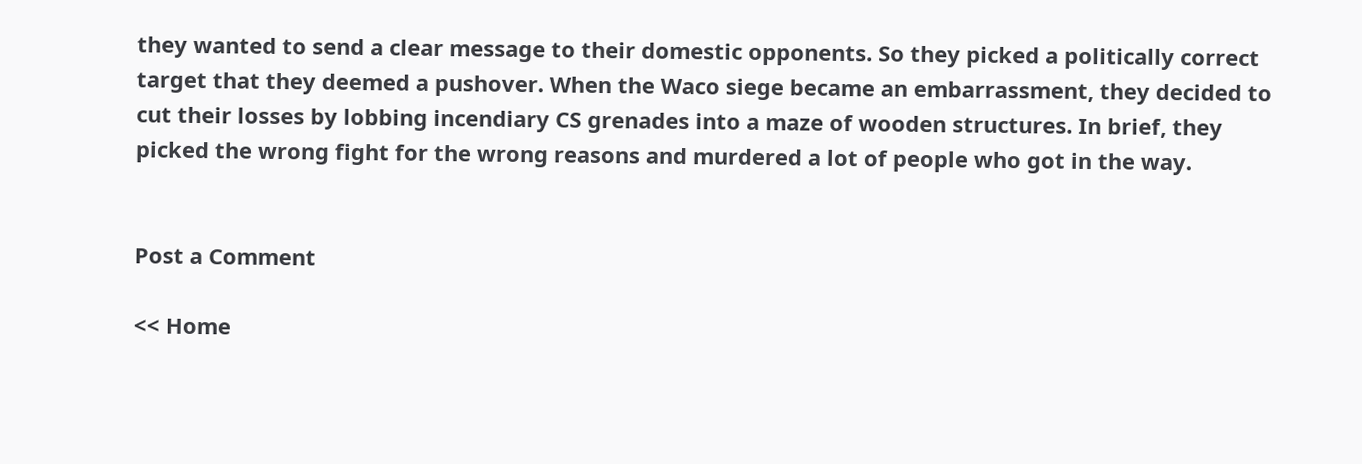they wanted to send a clear message to their domestic opponents. So they picked a politically correct target that they deemed a pushover. When the Waco siege became an embarrassment, they decided to cut their losses by lobbing incendiary CS grenades into a maze of wooden structures. In brief, they picked the wrong fight for the wrong reasons and murdered a lot of people who got in the way.


Post a Comment

<< Home